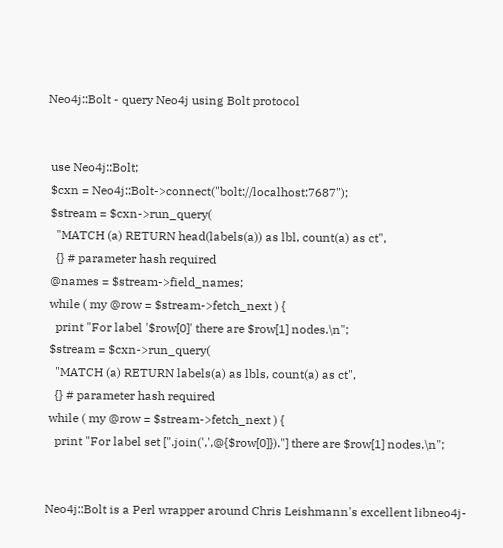Neo4j::Bolt - query Neo4j using Bolt protocol


 use Neo4j::Bolt;
 $cxn = Neo4j::Bolt->connect("bolt://localhost:7687");
 $stream = $cxn->run_query(
   "MATCH (a) RETURN head(labels(a)) as lbl, count(a) as ct",
   {} # parameter hash required
 @names = $stream->field_names;
 while ( my @row = $stream->fetch_next ) {
   print "For label '$row[0]' there are $row[1] nodes.\n";
 $stream = $cxn->run_query(
   "MATCH (a) RETURN labels(a) as lbls, count(a) as ct",
   {} # parameter hash required
 while ( my @row = $stream->fetch_next ) {
   print "For label set [".join(',',@{$row[0]})."] there are $row[1] nodes.\n";


Neo4j::Bolt is a Perl wrapper around Chris Leishmann's excellent libneo4j-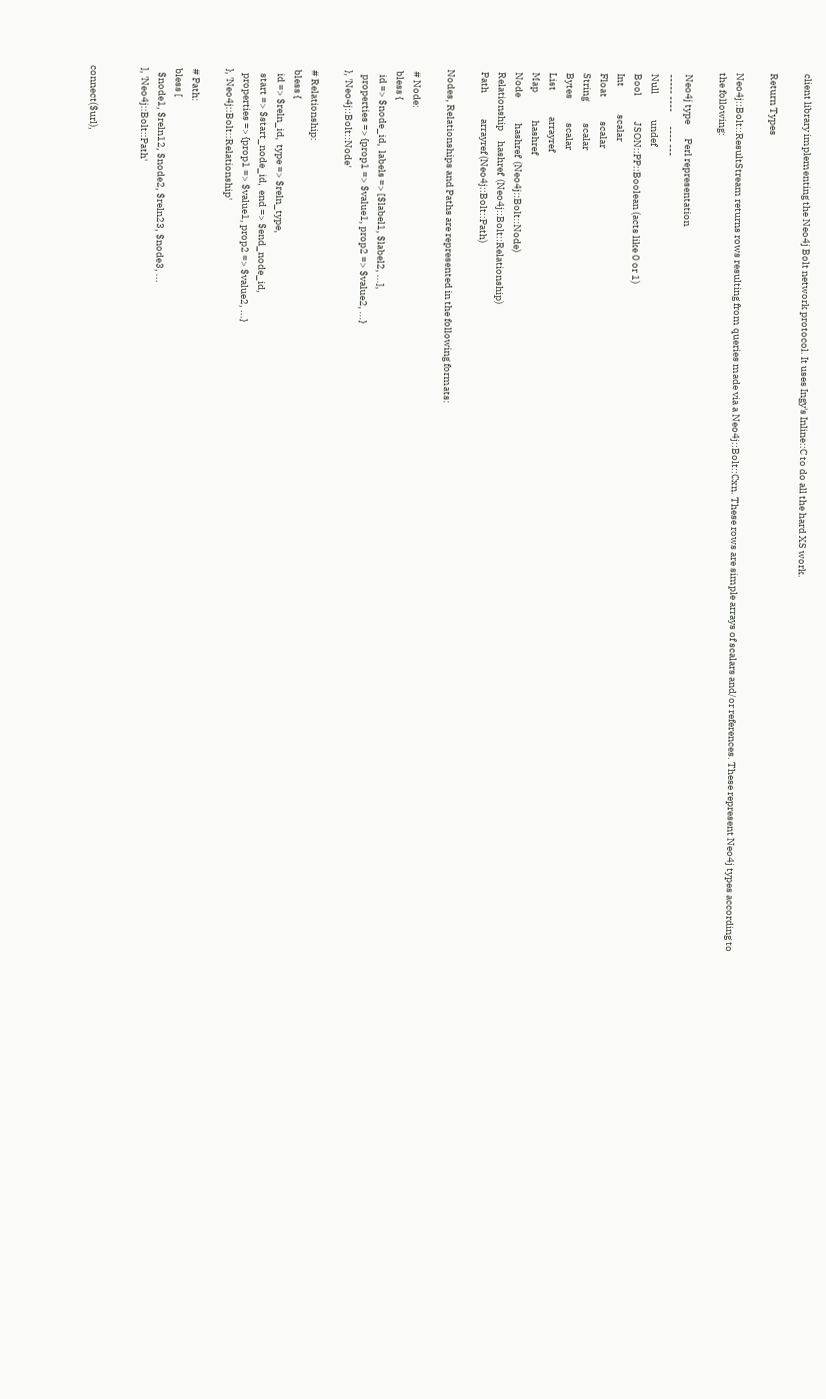client library implementing the Neo4j Bolt network protocol. It uses Ingy's Inline::C to do all the hard XS work.

Return Types

Neo4j::Bolt::ResultStream returns rows resulting from queries made via a Neo4j::Bolt::Cxn. These rows are simple arrays of scalars and/or references. These represent Neo4j types according to the following:

 Neo4j type       Perl representation
 ----- ----       ---- ---
 Null             undef
 Bool             JSON::PP::Boolean (acts like 0 or 1)
 Int              scalar
 Float            scalar
 String           scalar
 Bytes            scalar
 List             arrayref
 Map              hashref
 Node             hashref  (Neo4j::Bolt::Node)
 Relationship     hashref  (Neo4j::Bolt::Relationship)
 Path             arrayref (Neo4j::Bolt::Path)

Nodes, Relationships and Paths are represented in the following formats:

 # Node:
 bless {
   id => $node_id,  labels => [$label1, $label2, ...],
   properties => {prop1 => $value1, prop2 => $value2, ...}
 }, 'Neo4j::Bolt::Node'

 # Relationship:
 bless {
   id => $reln_id,  type => $reln_type,
   start => $start_node_id,  end => $end_node_id,
   properties => {prop1 => $value1, prop2 => $value2, ...}
 }, 'Neo4j::Bolt::Relationship'

 # Path:
 bless [
   $node1, $reln12, $node2, $reln23, $node3, ...
 ], 'Neo4j::Bolt::Path'


connect($url),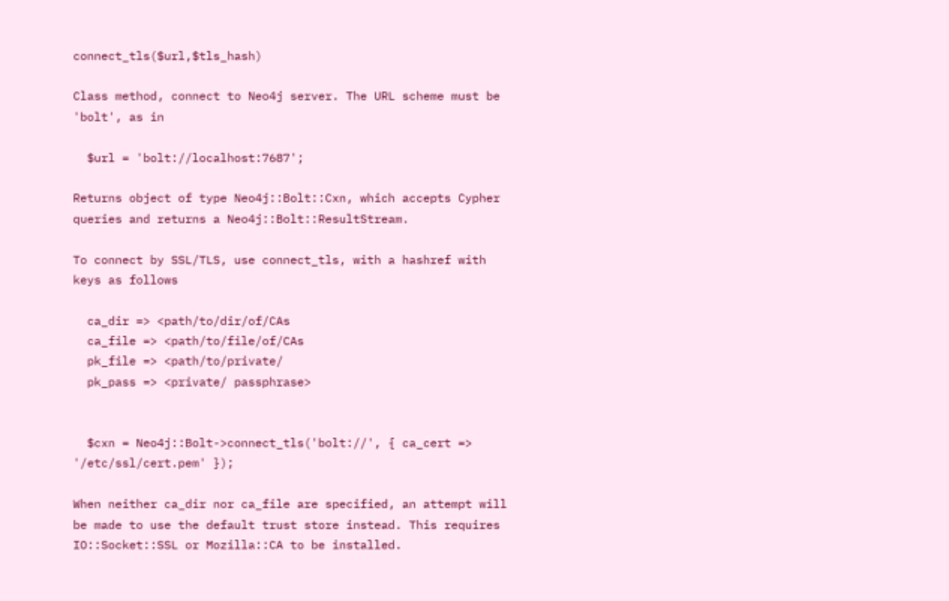connect_tls($url,$tls_hash)

Class method, connect to Neo4j server. The URL scheme must be 'bolt', as in

  $url = 'bolt://localhost:7687';

Returns object of type Neo4j::Bolt::Cxn, which accepts Cypher queries and returns a Neo4j::Bolt::ResultStream.

To connect by SSL/TLS, use connect_tls, with a hashref with keys as follows

  ca_dir => <path/to/dir/of/CAs
  ca_file => <path/to/file/of/CAs
  pk_file => <path/to/private/
  pk_pass => <private/ passphrase>


  $cxn = Neo4j::Bolt->connect_tls('bolt://', { ca_cert => '/etc/ssl/cert.pem' });

When neither ca_dir nor ca_file are specified, an attempt will be made to use the default trust store instead. This requires IO::Socket::SSL or Mozilla::CA to be installed.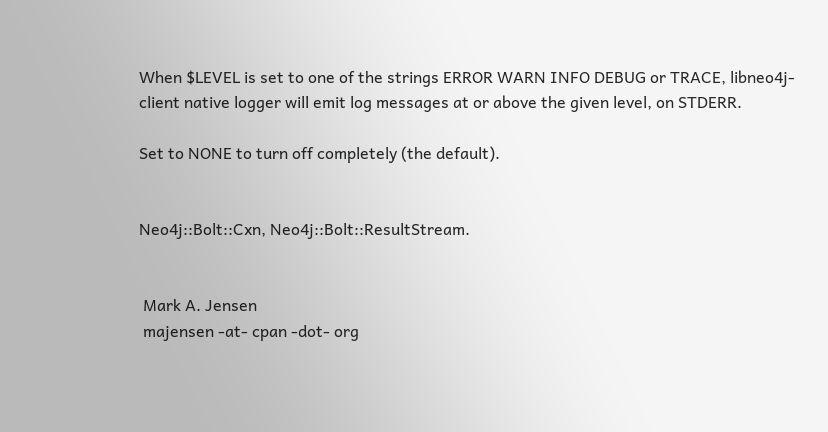When $LEVEL is set to one of the strings ERROR WARN INFO DEBUG or TRACE, libneo4j-client native logger will emit log messages at or above the given level, on STDERR.

Set to NONE to turn off completely (the default).


Neo4j::Bolt::Cxn, Neo4j::Bolt::ResultStream.


 Mark A. Jensen
 majensen -at- cpan -dot- org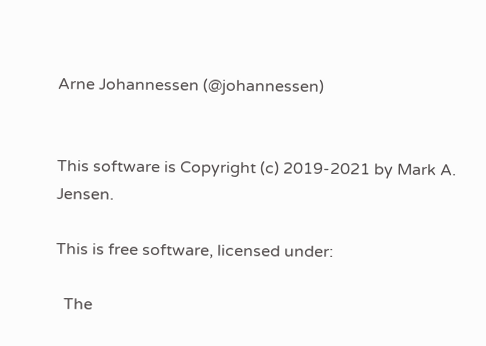Arne Johannessen (@johannessen)


This software is Copyright (c) 2019-2021 by Mark A. Jensen.

This is free software, licensed under:

  The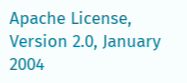Apache License, Version 2.0, January 2004